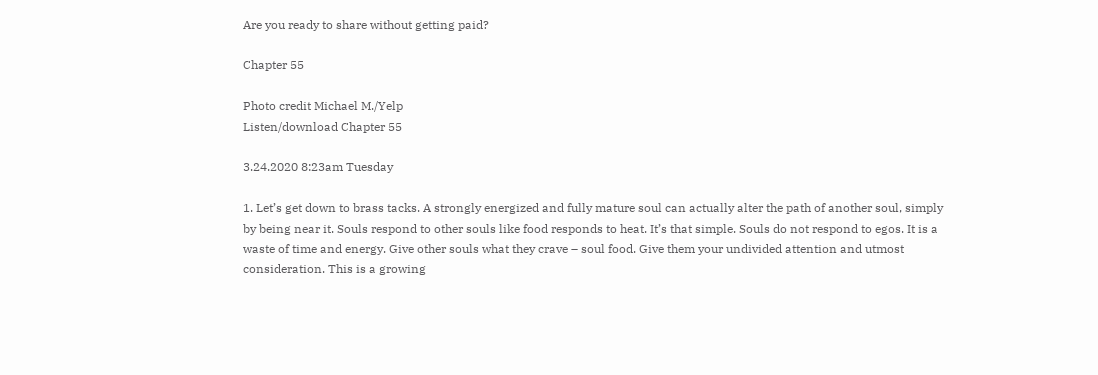Are you ready to share without getting paid?

Chapter 55

Photo credit Michael M./Yelp
Listen/download Chapter 55

3.24.2020 8:23am Tuesday

1. Let’s get down to brass tacks. A strongly energized and fully mature soul can actually alter the path of another soul, simply by being near it. Souls respond to other souls like food responds to heat. It’s that simple. Souls do not respond to egos. It is a waste of time and energy. Give other souls what they crave – soul food. Give them your undivided attention and utmost consideration. This is a growing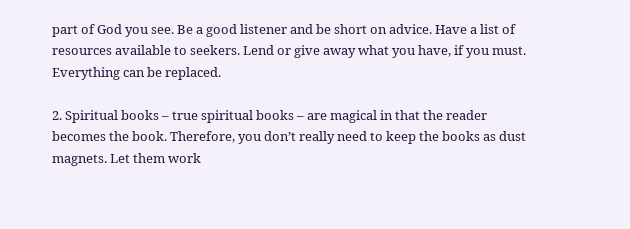part of God you see. Be a good listener and be short on advice. Have a list of resources available to seekers. Lend or give away what you have, if you must. Everything can be replaced.

2. Spiritual books – true spiritual books – are magical in that the reader becomes the book. Therefore, you don’t really need to keep the books as dust magnets. Let them work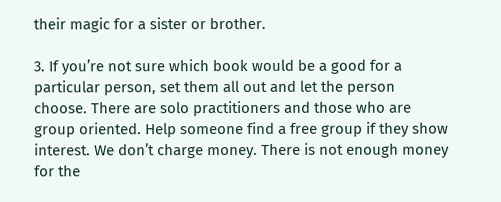their magic for a sister or brother.

3. If you’re not sure which book would be a good for a particular person, set them all out and let the person choose. There are solo practitioners and those who are group oriented. Help someone find a free group if they show interest. We don’t charge money. There is not enough money for the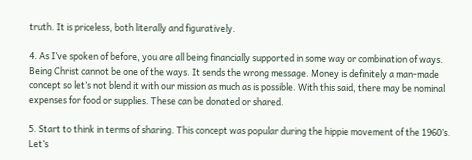truth. It is priceless, both literally and figuratively.

4. As I’ve spoken of before, you are all being financially supported in some way or combination of ways. Being Christ cannot be one of the ways. It sends the wrong message. Money is definitely a man-made concept so let’s not blend it with our mission as much as is possible. With this said, there may be nominal expenses for food or supplies. These can be donated or shared.

5. Start to think in terms of sharing. This concept was popular during the hippie movement of the 1960’s. Let’s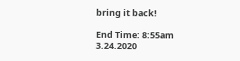bring it back!

End Time: 8:55am 3.24.2020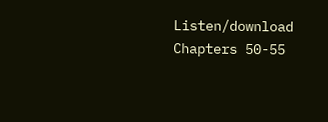Listen/download Chapters 50-55